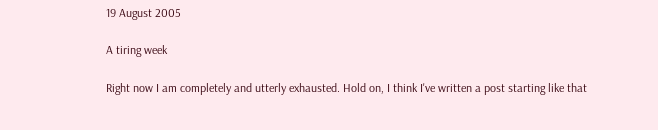19 August 2005

A tiring week

Right now I am completely and utterly exhausted. Hold on, I think I've written a post starting like that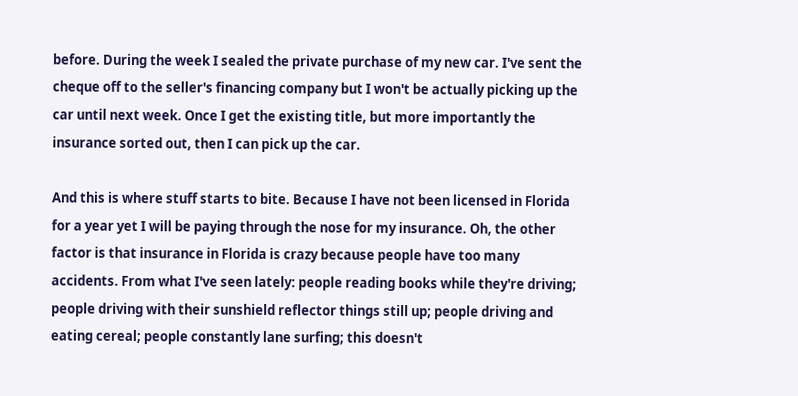before. During the week I sealed the private purchase of my new car. I've sent the cheque off to the seller's financing company but I won't be actually picking up the car until next week. Once I get the existing title, but more importantly the insurance sorted out, then I can pick up the car.

And this is where stuff starts to bite. Because I have not been licensed in Florida for a year yet I will be paying through the nose for my insurance. Oh, the other factor is that insurance in Florida is crazy because people have too many accidents. From what I've seen lately: people reading books while they're driving; people driving with their sunshield reflector things still up; people driving and eating cereal; people constantly lane surfing; this doesn't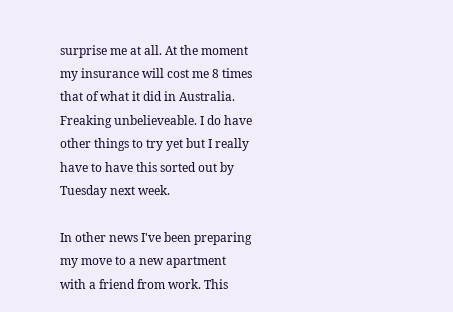surprise me at all. At the moment my insurance will cost me 8 times that of what it did in Australia. Freaking unbelieveable. I do have other things to try yet but I really have to have this sorted out by Tuesday next week.

In other news I've been preparing my move to a new apartment with a friend from work. This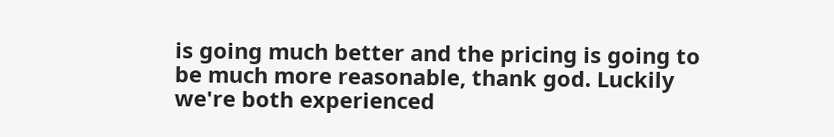is going much better and the pricing is going to be much more reasonable, thank god. Luckily we're both experienced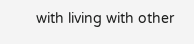with living with other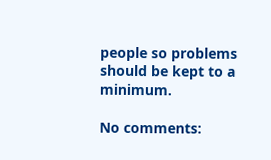people so problems should be kept to a minimum.

No comments: